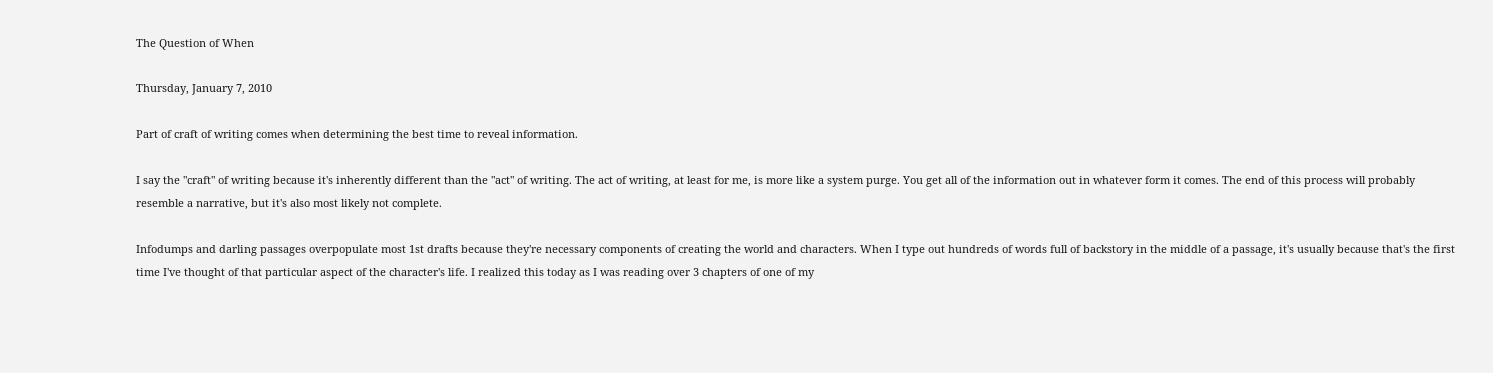The Question of When

Thursday, January 7, 2010

Part of craft of writing comes when determining the best time to reveal information.

I say the "craft" of writing because it's inherently different than the "act" of writing. The act of writing, at least for me, is more like a system purge. You get all of the information out in whatever form it comes. The end of this process will probably resemble a narrative, but it's also most likely not complete.

Infodumps and darling passages overpopulate most 1st drafts because they're necessary components of creating the world and characters. When I type out hundreds of words full of backstory in the middle of a passage, it's usually because that's the first time I've thought of that particular aspect of the character's life. I realized this today as I was reading over 3 chapters of one of my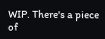WIP. There's a piece of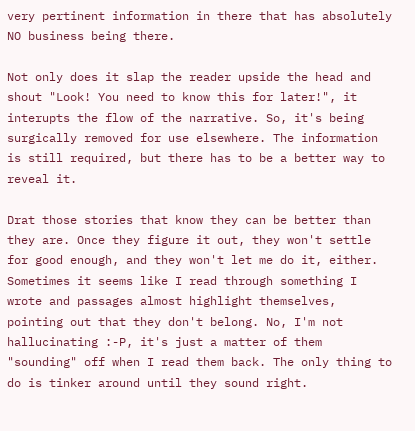very pertinent information in there that has absolutely NO business being there.

Not only does it slap the reader upside the head and shout "Look! You need to know this for later!", it interupts the flow of the narrative. So, it's being surgically removed for use elsewhere. The information is still required, but there has to be a better way to reveal it.

Drat those stories that know they can be better than they are. Once they figure it out, they won't settle for good enough, and they won't let me do it, either. Sometimes it seems like I read through something I wrote and passages almost highlight themselves, pointing out that they don't belong. No, I'm not hallucinating :-P, it's just a matter of them "sounding" off when I read them back. The only thing to do is tinker around until they sound right.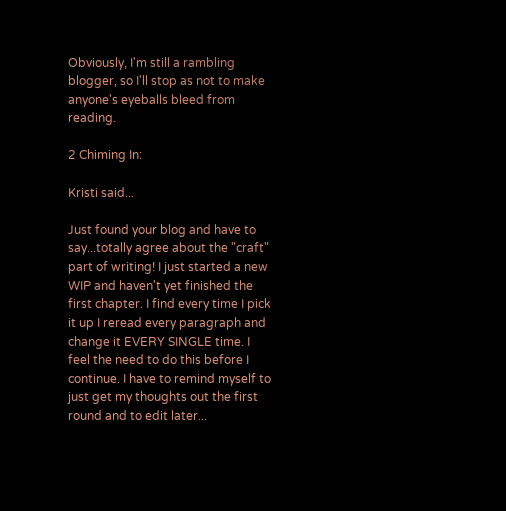Obviously, I'm still a rambling blogger, so I'll stop as not to make anyone's eyeballs bleed from reading.

2 Chiming In:

Kristi said...

Just found your blog and have to say...totally agree about the "craft" part of writing! I just started a new WIP and haven't yet finished the first chapter. I find every time I pick it up I reread every paragraph and change it EVERY SINGLE time. I feel the need to do this before I continue. I have to remind myself to just get my thoughts out the first round and to edit later...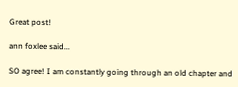Great post!

ann foxlee said...

SO agree! I am constantly going through an old chapter and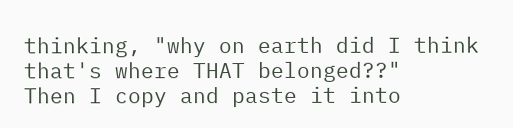thinking, "why on earth did I think that's where THAT belonged??"
Then I copy and paste it into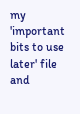my 'important bits to use later' file and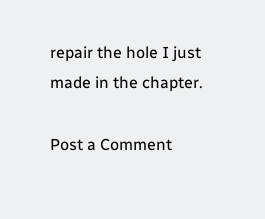repair the hole I just made in the chapter.

Post a Comment